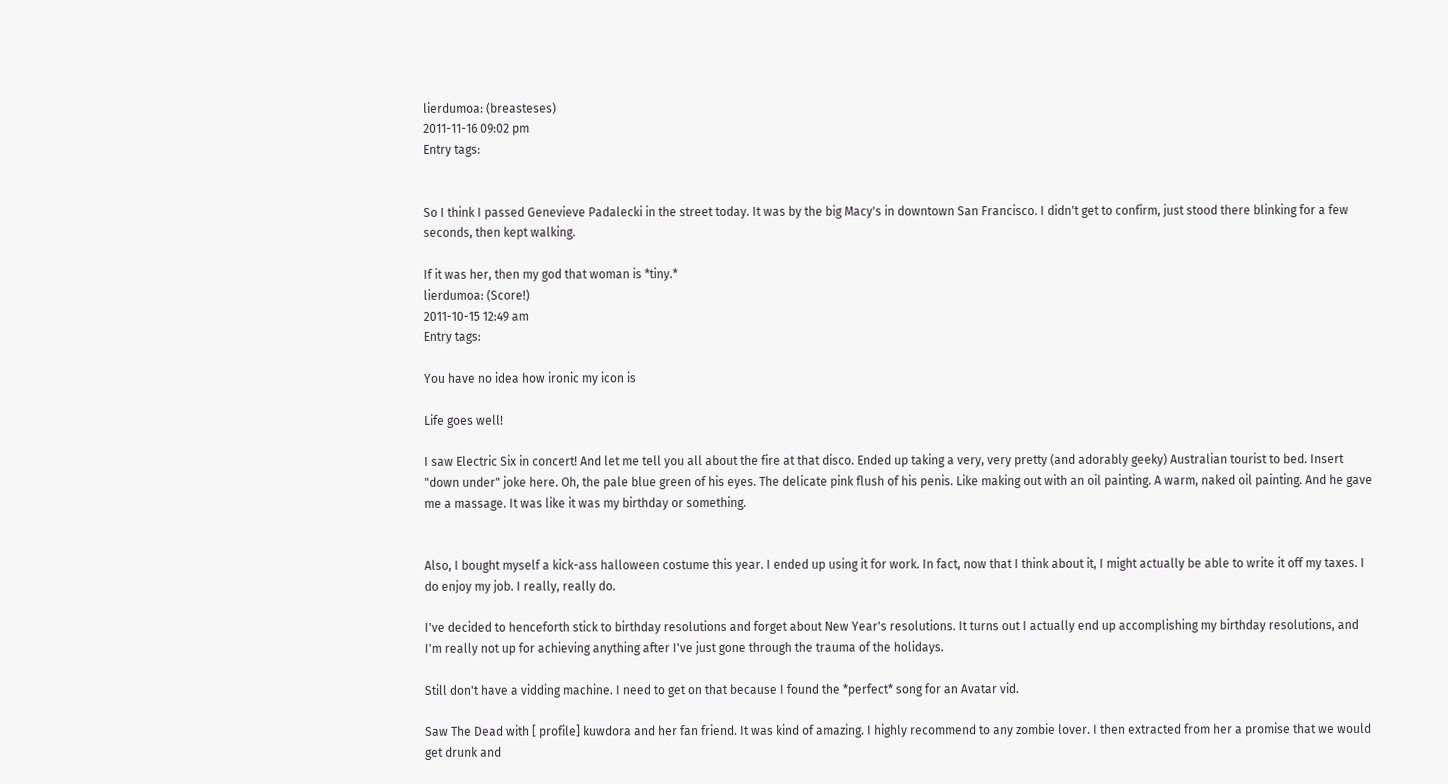lierdumoa: (breasteses)
2011-11-16 09:02 pm
Entry tags:


So I think I passed Genevieve Padalecki in the street today. It was by the big Macy's in downtown San Francisco. I didn't get to confirm, just stood there blinking for a few seconds, then kept walking.

If it was her, then my god that woman is *tiny.*
lierdumoa: (Score!)
2011-10-15 12:49 am
Entry tags:

You have no idea how ironic my icon is

Life goes well!

I saw Electric Six in concert! And let me tell you all about the fire at that disco. Ended up taking a very, very pretty (and adorably geeky) Australian tourist to bed. Insert "down under" joke here. Oh, the pale blue green of his eyes. The delicate pink flush of his penis. Like making out with an oil painting. A warm, naked oil painting. And he gave me a massage. It was like it was my birthday or something.


Also, I bought myself a kick-ass halloween costume this year. I ended up using it for work. In fact, now that I think about it, I might actually be able to write it off my taxes. I do enjoy my job. I really, really do.

I've decided to henceforth stick to birthday resolutions and forget about New Year's resolutions. It turns out I actually end up accomplishing my birthday resolutions, and I'm really not up for achieving anything after I've just gone through the trauma of the holidays.

Still don't have a vidding machine. I need to get on that because I found the *perfect* song for an Avatar vid.

Saw The Dead with [ profile] kuwdora and her fan friend. It was kind of amazing. I highly recommend to any zombie lover. I then extracted from her a promise that we would get drunk and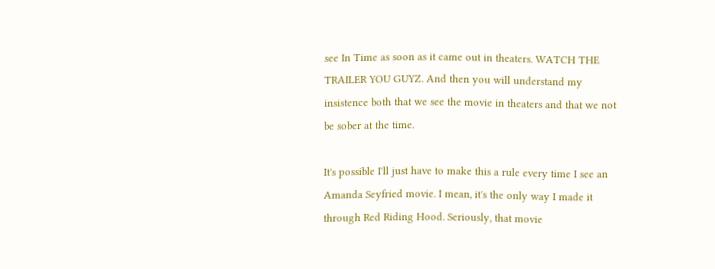see In Time as soon as it came out in theaters. WATCH THE TRAILER YOU GUYZ. And then you will understand my insistence both that we see the movie in theaters and that we not be sober at the time.

It's possible I'll just have to make this a rule every time I see an Amanda Seyfried movie. I mean, it's the only way I made it through Red Riding Hood. Seriously, that movie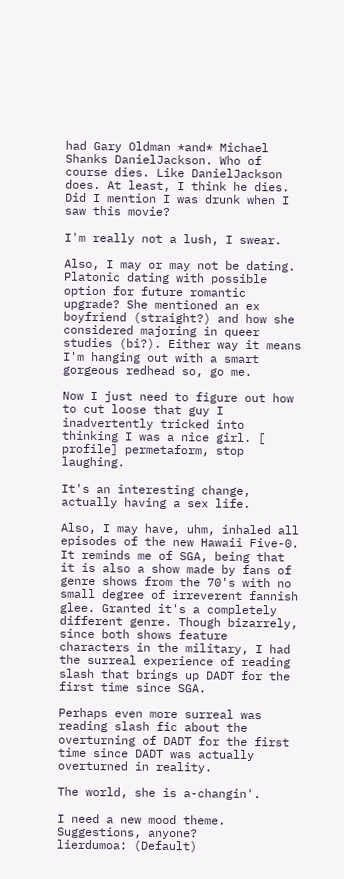had Gary Oldman *and* Michael Shanks DanielJackson. Who of course dies. Like DanielJackson does. At least, I think he dies. Did I mention I was drunk when I saw this movie?

I'm really not a lush, I swear.

Also, I may or may not be dating. Platonic dating with possible option for future romantic upgrade? She mentioned an ex boyfriend (straight?) and how she considered majoring in queer studies (bi?). Either way it means I'm hanging out with a smart gorgeous redhead so, go me.

Now I just need to figure out how to cut loose that guy I inadvertently tricked into thinking I was a nice girl. [ profile] permetaform, stop laughing.

It's an interesting change, actually having a sex life.

Also, I may have, uhm, inhaled all episodes of the new Hawaii Five-0. It reminds me of SGA, being that it is also a show made by fans of genre shows from the 70's with no small degree of irreverent fannish glee. Granted it's a completely different genre. Though bizarrely, since both shows feature characters in the military, I had the surreal experience of reading slash that brings up DADT for the first time since SGA.

Perhaps even more surreal was reading slash fic about the overturning of DADT for the first time since DADT was actually overturned in reality.

The world, she is a-changin'.

I need a new mood theme. Suggestions, anyone?
lierdumoa: (Default)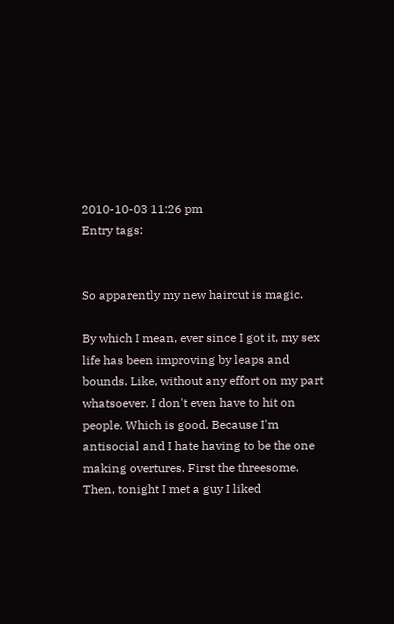2010-10-03 11:26 pm
Entry tags:


So apparently my new haircut is magic.

By which I mean, ever since I got it, my sex life has been improving by leaps and bounds. Like, without any effort on my part whatsoever. I don't even have to hit on people. Which is good. Because I'm antisocial and I hate having to be the one making overtures. First the threesome. Then, tonight I met a guy I liked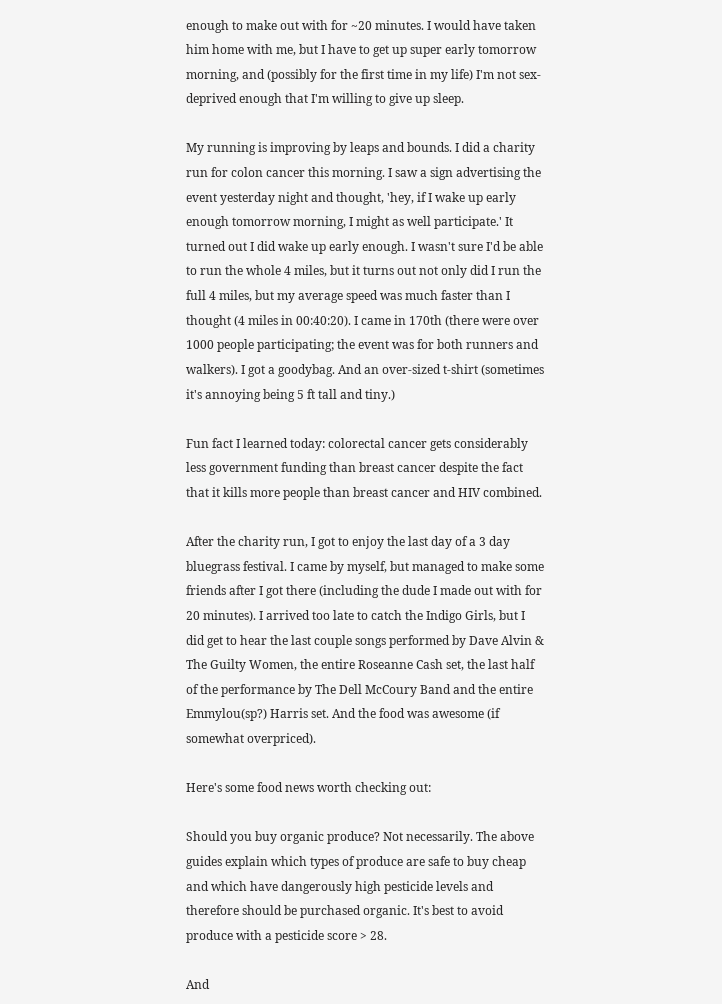enough to make out with for ~20 minutes. I would have taken him home with me, but I have to get up super early tomorrow morning, and (possibly for the first time in my life) I'm not sex-deprived enough that I'm willing to give up sleep.

My running is improving by leaps and bounds. I did a charity run for colon cancer this morning. I saw a sign advertising the event yesterday night and thought, 'hey, if I wake up early enough tomorrow morning, I might as well participate.' It turned out I did wake up early enough. I wasn't sure I'd be able to run the whole 4 miles, but it turns out not only did I run the full 4 miles, but my average speed was much faster than I thought (4 miles in 00:40:20). I came in 170th (there were over 1000 people participating; the event was for both runners and walkers). I got a goodybag. And an over-sized t-shirt (sometimes it's annoying being 5 ft tall and tiny.)

Fun fact I learned today: colorectal cancer gets considerably less government funding than breast cancer despite the fact that it kills more people than breast cancer and HIV combined.

After the charity run, I got to enjoy the last day of a 3 day bluegrass festival. I came by myself, but managed to make some friends after I got there (including the dude I made out with for 20 minutes). I arrived too late to catch the Indigo Girls, but I did get to hear the last couple songs performed by Dave Alvin & The Guilty Women, the entire Roseanne Cash set, the last half of the performance by The Dell McCoury Band and the entire Emmylou(sp?) Harris set. And the food was awesome (if somewhat overpriced).

Here's some food news worth checking out:

Should you buy organic produce? Not necessarily. The above guides explain which types of produce are safe to buy cheap and which have dangerously high pesticide levels and therefore should be purchased organic. It's best to avoid produce with a pesticide score > 28.

And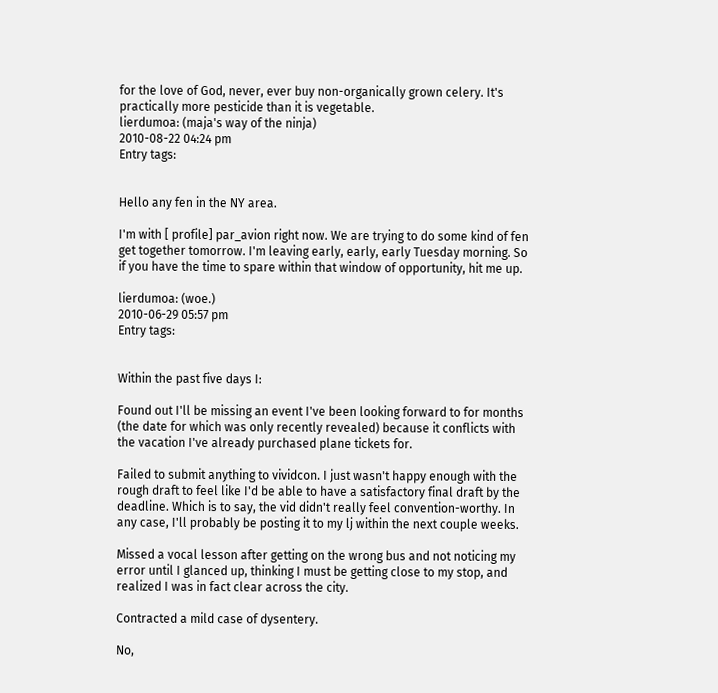for the love of God, never, ever buy non-organically grown celery. It's practically more pesticide than it is vegetable.
lierdumoa: (maja's way of the ninja)
2010-08-22 04:24 pm
Entry tags:


Hello any fen in the NY area.

I'm with [ profile] par_avion right now. We are trying to do some kind of fen get together tomorrow. I'm leaving early, early, early Tuesday morning. So if you have the time to spare within that window of opportunity, hit me up.

lierdumoa: (woe.)
2010-06-29 05:57 pm
Entry tags:


Within the past five days I:

Found out I'll be missing an event I've been looking forward to for months (the date for which was only recently revealed) because it conflicts with the vacation I've already purchased plane tickets for.

Failed to submit anything to vividcon. I just wasn't happy enough with the rough draft to feel like I'd be able to have a satisfactory final draft by the deadline. Which is to say, the vid didn't really feel convention-worthy. In any case, I'll probably be posting it to my lj within the next couple weeks.

Missed a vocal lesson after getting on the wrong bus and not noticing my error until I glanced up, thinking I must be getting close to my stop, and realized I was in fact clear across the city.

Contracted a mild case of dysentery.

No,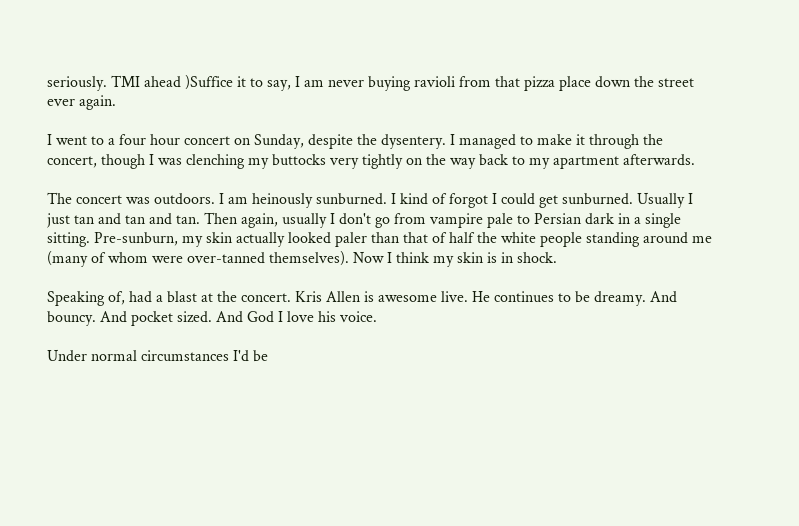seriously. TMI ahead )Suffice it to say, I am never buying ravioli from that pizza place down the street ever again.

I went to a four hour concert on Sunday, despite the dysentery. I managed to make it through the concert, though I was clenching my buttocks very tightly on the way back to my apartment afterwards.

The concert was outdoors. I am heinously sunburned. I kind of forgot I could get sunburned. Usually I just tan and tan and tan. Then again, usually I don't go from vampire pale to Persian dark in a single sitting. Pre-sunburn, my skin actually looked paler than that of half the white people standing around me (many of whom were over-tanned themselves). Now I think my skin is in shock.

Speaking of, had a blast at the concert. Kris Allen is awesome live. He continues to be dreamy. And bouncy. And pocket sized. And God I love his voice.

Under normal circumstances I'd be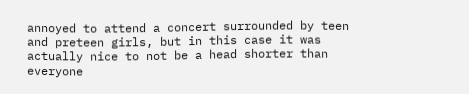annoyed to attend a concert surrounded by teen and preteen girls, but in this case it was actually nice to not be a head shorter than everyone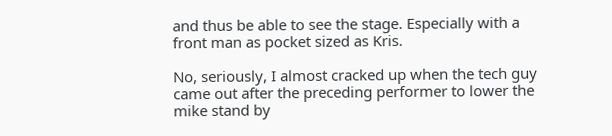and thus be able to see the stage. Especially with a front man as pocket sized as Kris.

No, seriously, I almost cracked up when the tech guy came out after the preceding performer to lower the mike stand by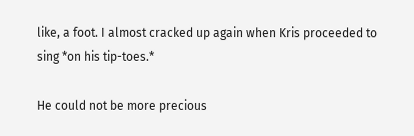like, a foot. I almost cracked up again when Kris proceeded to sing *on his tip-toes.*

He could not be more precious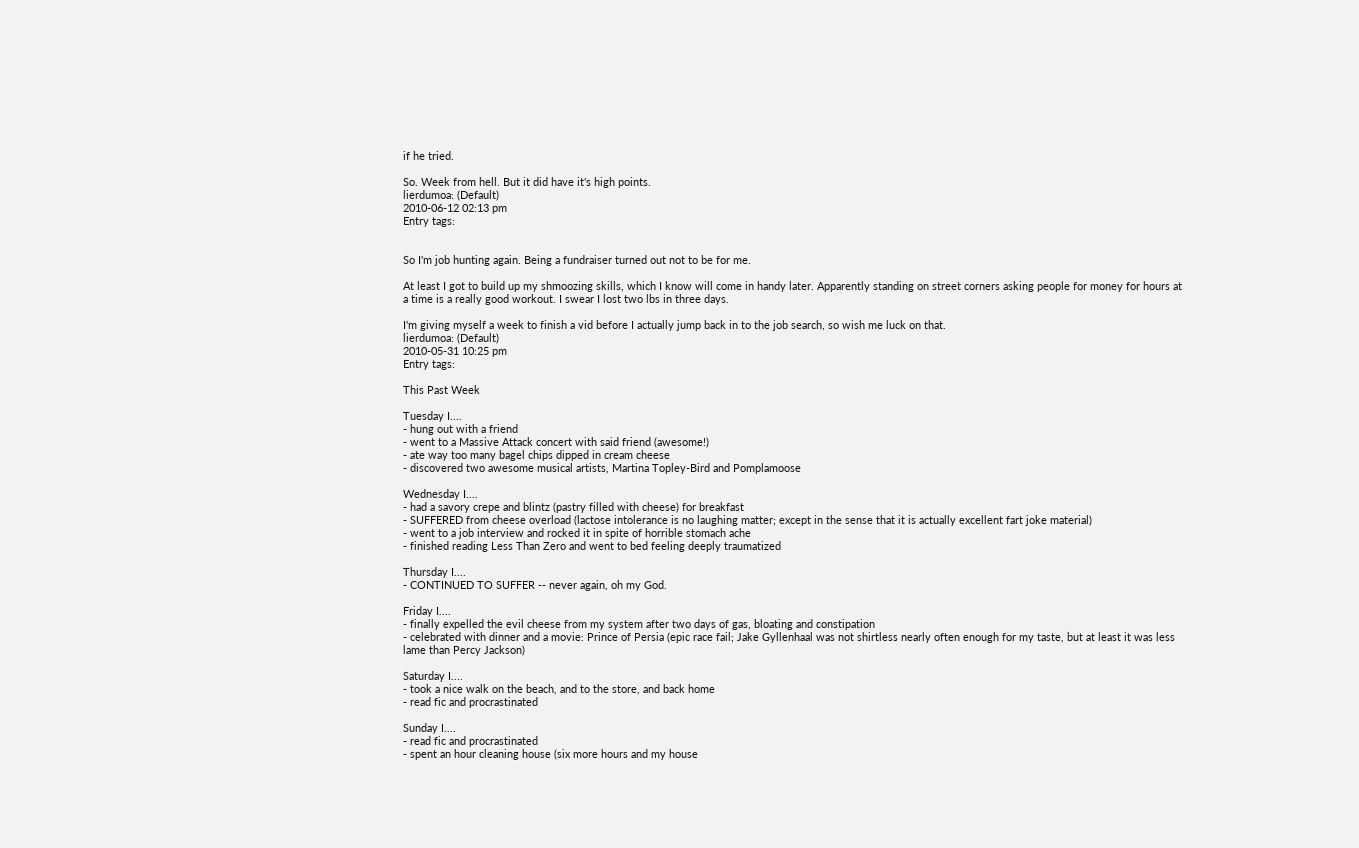if he tried.

So. Week from hell. But it did have it's high points.
lierdumoa: (Default)
2010-06-12 02:13 pm
Entry tags:


So I'm job hunting again. Being a fundraiser turned out not to be for me.

At least I got to build up my shmoozing skills, which I know will come in handy later. Apparently standing on street corners asking people for money for hours at a time is a really good workout. I swear I lost two lbs in three days.

I'm giving myself a week to finish a vid before I actually jump back in to the job search, so wish me luck on that.
lierdumoa: (Default)
2010-05-31 10:25 pm
Entry tags:

This Past Week

Tuesday I....
- hung out with a friend
- went to a Massive Attack concert with said friend (awesome!)
- ate way too many bagel chips dipped in cream cheese
- discovered two awesome musical artists, Martina Topley-Bird and Pomplamoose

Wednesday I....
- had a savory crepe and blintz (pastry filled with cheese) for breakfast
- SUFFERED from cheese overload (lactose intolerance is no laughing matter; except in the sense that it is actually excellent fart joke material)
- went to a job interview and rocked it in spite of horrible stomach ache
- finished reading Less Than Zero and went to bed feeling deeply traumatized

Thursday I....
- CONTINUED TO SUFFER -- never again, oh my God.

Friday I....
- finally expelled the evil cheese from my system after two days of gas, bloating and constipation
- celebrated with dinner and a movie: Prince of Persia (epic race fail; Jake Gyllenhaal was not shirtless nearly often enough for my taste, but at least it was less lame than Percy Jackson)

Saturday I....
- took a nice walk on the beach, and to the store, and back home
- read fic and procrastinated

Sunday I....
- read fic and procrastinated
- spent an hour cleaning house (six more hours and my house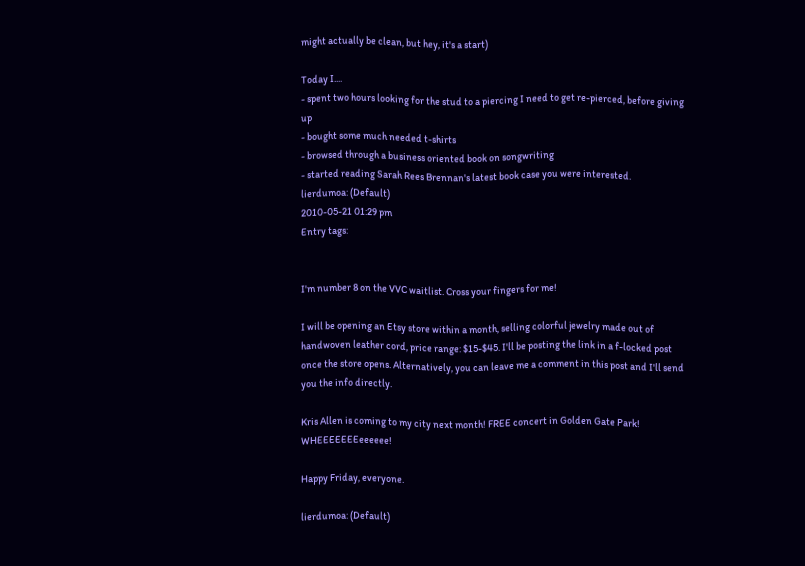might actually be clean, but hey, it's a start)

Today I....
- spent two hours looking for the stud to a piercing I need to get re-pierced, before giving up
- bought some much needed t-shirts
- browsed through a business oriented book on songwriting
- started reading Sarah Rees Brennan's latest book case you were interested.
lierdumoa: (Default)
2010-05-21 01:29 pm
Entry tags:


I'm number 8 on the VVC waitlist. Cross your fingers for me!

I will be opening an Etsy store within a month, selling colorful jewelry made out of handwoven leather cord, price range: $15-$45. I'll be posting the link in a f-locked post once the store opens. Alternatively, you can leave me a comment in this post and I'll send you the info directly.

Kris Allen is coming to my city next month! FREE concert in Golden Gate Park! WHEEEEEEEeeeeee!

Happy Friday, everyone.

lierdumoa: (Default)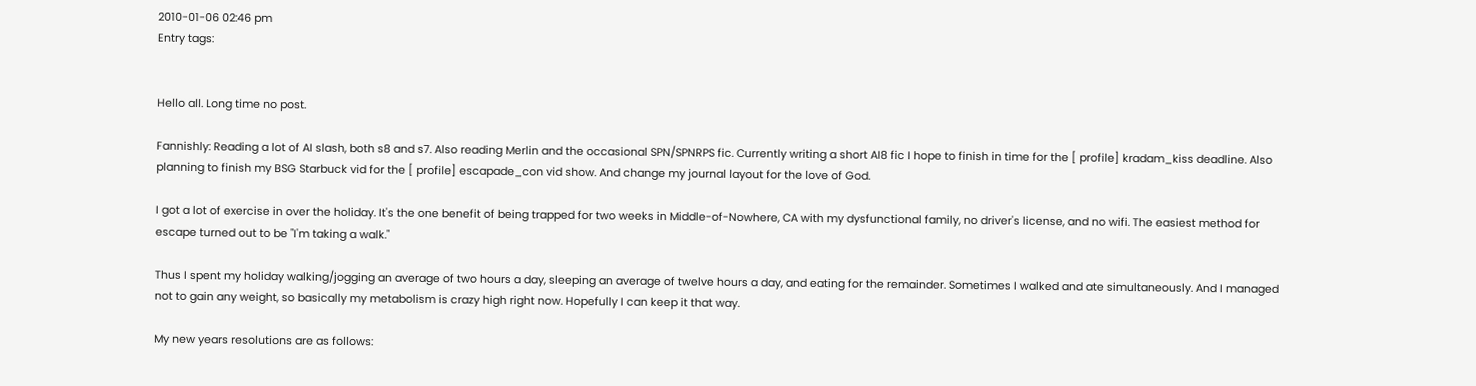2010-01-06 02:46 pm
Entry tags:


Hello all. Long time no post.

Fannishly: Reading a lot of AI slash, both s8 and s7. Also reading Merlin and the occasional SPN/SPNRPS fic. Currently writing a short AI8 fic I hope to finish in time for the [ profile] kradam_kiss deadline. Also planning to finish my BSG Starbuck vid for the [ profile] escapade_con vid show. And change my journal layout for the love of God.

I got a lot of exercise in over the holiday. It's the one benefit of being trapped for two weeks in Middle-of-Nowhere, CA with my dysfunctional family, no driver's license, and no wifi. The easiest method for escape turned out to be "I'm taking a walk."

Thus I spent my holiday walking/jogging an average of two hours a day, sleeping an average of twelve hours a day, and eating for the remainder. Sometimes I walked and ate simultaneously. And I managed not to gain any weight, so basically my metabolism is crazy high right now. Hopefully I can keep it that way.

My new years resolutions are as follows: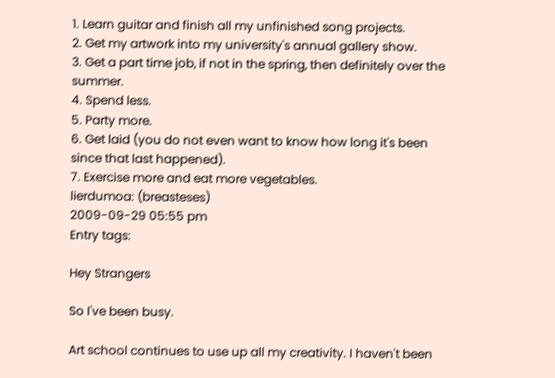1. Learn guitar and finish all my unfinished song projects.
2. Get my artwork into my university's annual gallery show.
3. Get a part time job, if not in the spring, then definitely over the summer.
4. Spend less.
5. Party more.
6. Get laid (you do not even want to know how long it's been since that last happened).
7. Exercise more and eat more vegetables.
lierdumoa: (breasteses)
2009-09-29 05:55 pm
Entry tags:

Hey Strangers

So I've been busy.

Art school continues to use up all my creativity. I haven't been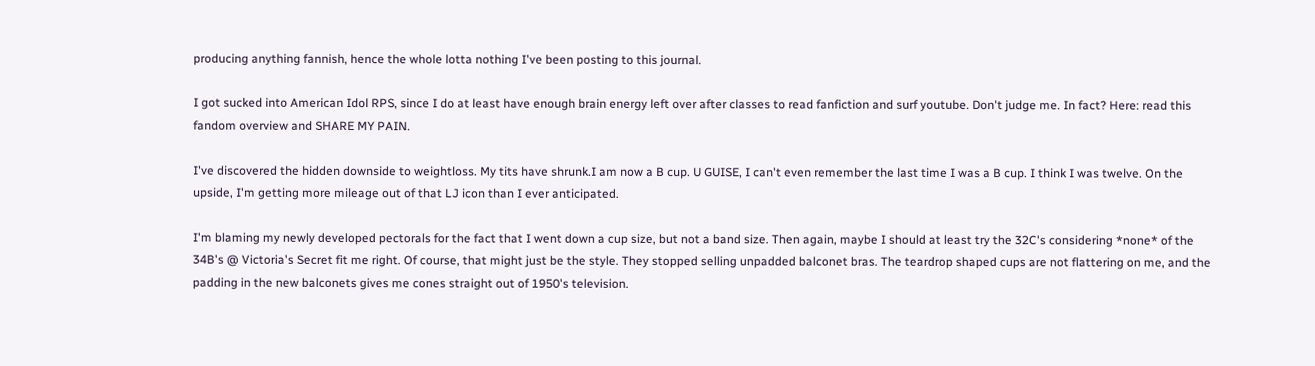producing anything fannish, hence the whole lotta nothing I've been posting to this journal.

I got sucked into American Idol RPS, since I do at least have enough brain energy left over after classes to read fanfiction and surf youtube. Don't judge me. In fact? Here: read this fandom overview and SHARE MY PAIN.

I've discovered the hidden downside to weightloss. My tits have shrunk.I am now a B cup. U GUISE, I can't even remember the last time I was a B cup. I think I was twelve. On the upside, I'm getting more mileage out of that LJ icon than I ever anticipated.

I'm blaming my newly developed pectorals for the fact that I went down a cup size, but not a band size. Then again, maybe I should at least try the 32C's considering *none* of the 34B's @ Victoria's Secret fit me right. Of course, that might just be the style. They stopped selling unpadded balconet bras. The teardrop shaped cups are not flattering on me, and the padding in the new balconets gives me cones straight out of 1950's television.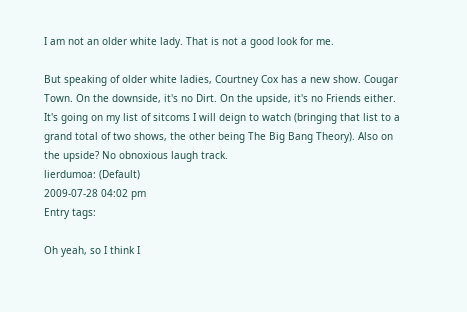I am not an older white lady. That is not a good look for me.

But speaking of older white ladies, Courtney Cox has a new show. Cougar Town. On the downside, it's no Dirt. On the upside, it's no Friends either. It's going on my list of sitcoms I will deign to watch (bringing that list to a grand total of two shows, the other being The Big Bang Theory). Also on the upside? No obnoxious laugh track.
lierdumoa: (Default)
2009-07-28 04:02 pm
Entry tags:

Oh yeah, so I think I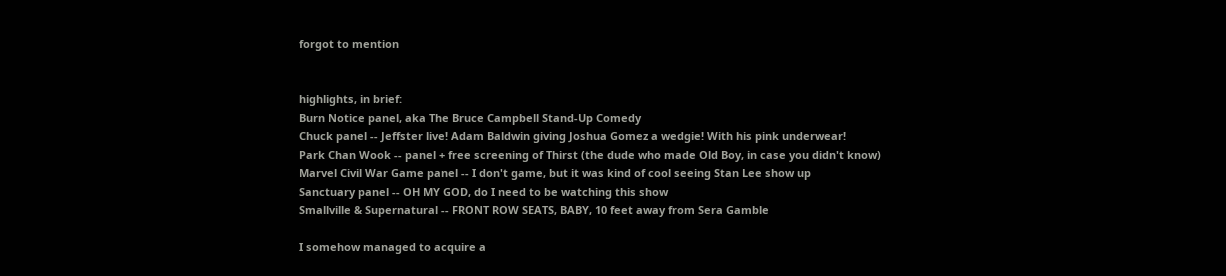forgot to mention


highlights, in brief:
Burn Notice panel, aka The Bruce Campbell Stand-Up Comedy
Chuck panel -- Jeffster live! Adam Baldwin giving Joshua Gomez a wedgie! With his pink underwear!
Park Chan Wook -- panel + free screening of Thirst (the dude who made Old Boy, in case you didn't know)
Marvel Civil War Game panel -- I don't game, but it was kind of cool seeing Stan Lee show up
Sanctuary panel -- OH MY GOD, do I need to be watching this show
Smallville & Supernatural -- FRONT ROW SEATS, BABY, 10 feet away from Sera Gamble

I somehow managed to acquire a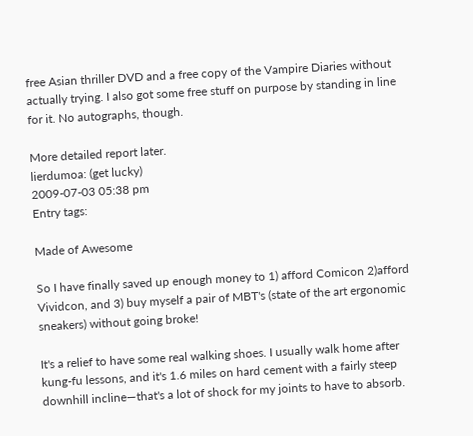free Asian thriller DVD and a free copy of the Vampire Diaries without actually trying. I also got some free stuff on purpose by standing in line for it. No autographs, though.

More detailed report later.
lierdumoa: (get lucky)
2009-07-03 05:38 pm
Entry tags:

Made of Awesome

So I have finally saved up enough money to 1) afford Comicon 2)afford Vividcon, and 3) buy myself a pair of MBT's (state of the art ergonomic sneakers) without going broke!

It's a relief to have some real walking shoes. I usually walk home after kung-fu lessons, and it's 1.6 miles on hard cement with a fairly steep downhill incline—that's a lot of shock for my joints to have to absorb.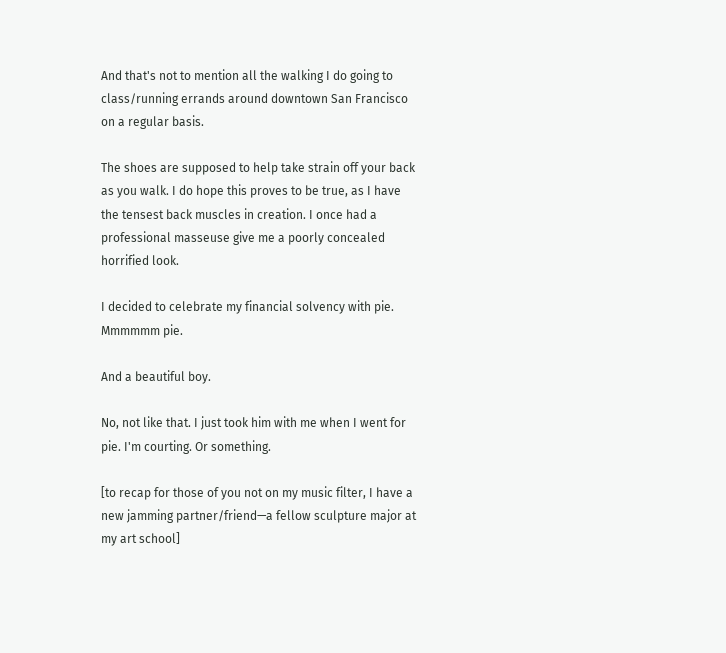And that's not to mention all the walking I do going to class/running errands around downtown San Francisco on a regular basis.

The shoes are supposed to help take strain off your back as you walk. I do hope this proves to be true, as I have the tensest back muscles in creation. I once had a professional masseuse give me a poorly concealed horrified look.

I decided to celebrate my financial solvency with pie. Mmmmmm pie.

And a beautiful boy.

No, not like that. I just took him with me when I went for pie. I'm courting. Or something.

[to recap for those of you not on my music filter, I have a new jamming partner/friend—a fellow sculpture major at my art school]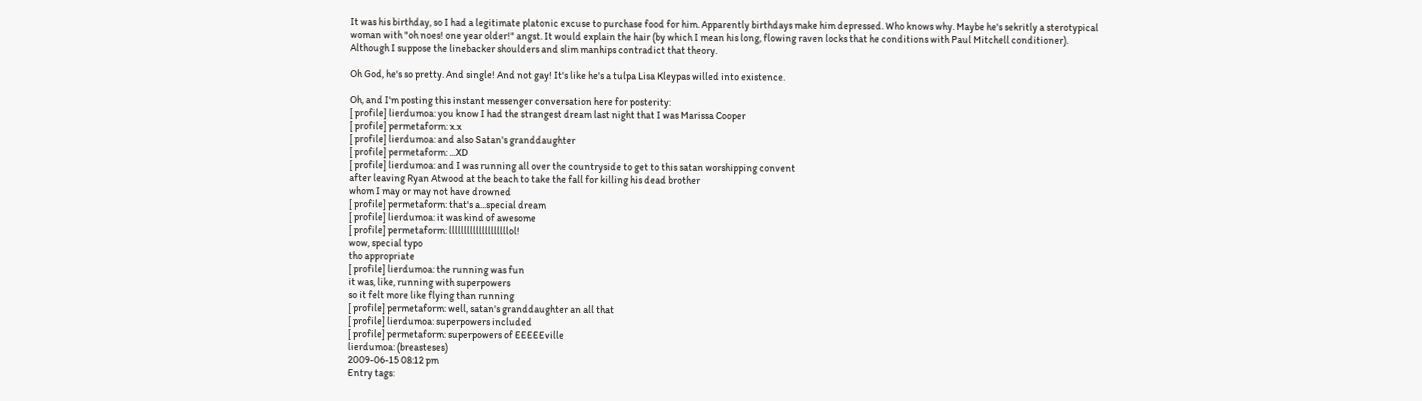It was his birthday, so I had a legitimate platonic excuse to purchase food for him. Apparently birthdays make him depressed. Who knows why. Maybe he's sekritly a sterotypical woman with "oh noes! one year older!" angst. It would explain the hair (by which I mean his long, flowing raven locks that he conditions with Paul Mitchell conditioner). Although I suppose the linebacker shoulders and slim manhips contradict that theory.

Oh God, he's so pretty. And single! And not gay! It's like he's a tulpa Lisa Kleypas willed into existence.

Oh, and I'm posting this instant messenger conversation here for posterity:
[ profile] lierdumoa: you know I had the strangest dream last night that I was Marissa Cooper
[ profile] permetaform: x.x
[ profile] lierdumoa: and also Satan's granddaughter
[ profile] permetaform: ...XD
[ profile] lierdumoa: and I was running all over the countryside to get to this satan worshipping convent
after leaving Ryan Atwood at the beach to take the fall for killing his dead brother
whom I may or may not have drowned
[ profile] permetaform: that's a...special dream
[ profile] lierdumoa: it was kind of awesome
[ profile] permetaform: llllllllllllllllllllol!
wow, special typo
tho appropriate
[ profile] lierdumoa: the running was fun
it was, like, running with superpowers
so it felt more like flying than running
[ profile] permetaform: well, satan's granddaughter an all that
[ profile] lierdumoa: superpowers included
[ profile] permetaform: superpowers of EEEEEville
lierdumoa: (breasteses)
2009-06-15 08:12 pm
Entry tags: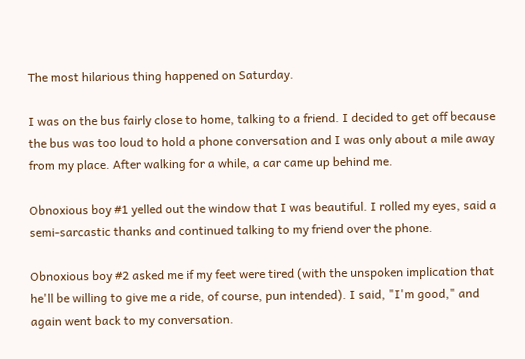The most hilarious thing happened on Saturday.

I was on the bus fairly close to home, talking to a friend. I decided to get off because the bus was too loud to hold a phone conversation and I was only about a mile away from my place. After walking for a while, a car came up behind me.

Obnoxious boy #1 yelled out the window that I was beautiful. I rolled my eyes, said a semi-sarcastic thanks and continued talking to my friend over the phone.

Obnoxious boy #2 asked me if my feet were tired (with the unspoken implication that he'll be willing to give me a ride, of course, pun intended). I said, "I'm good," and again went back to my conversation.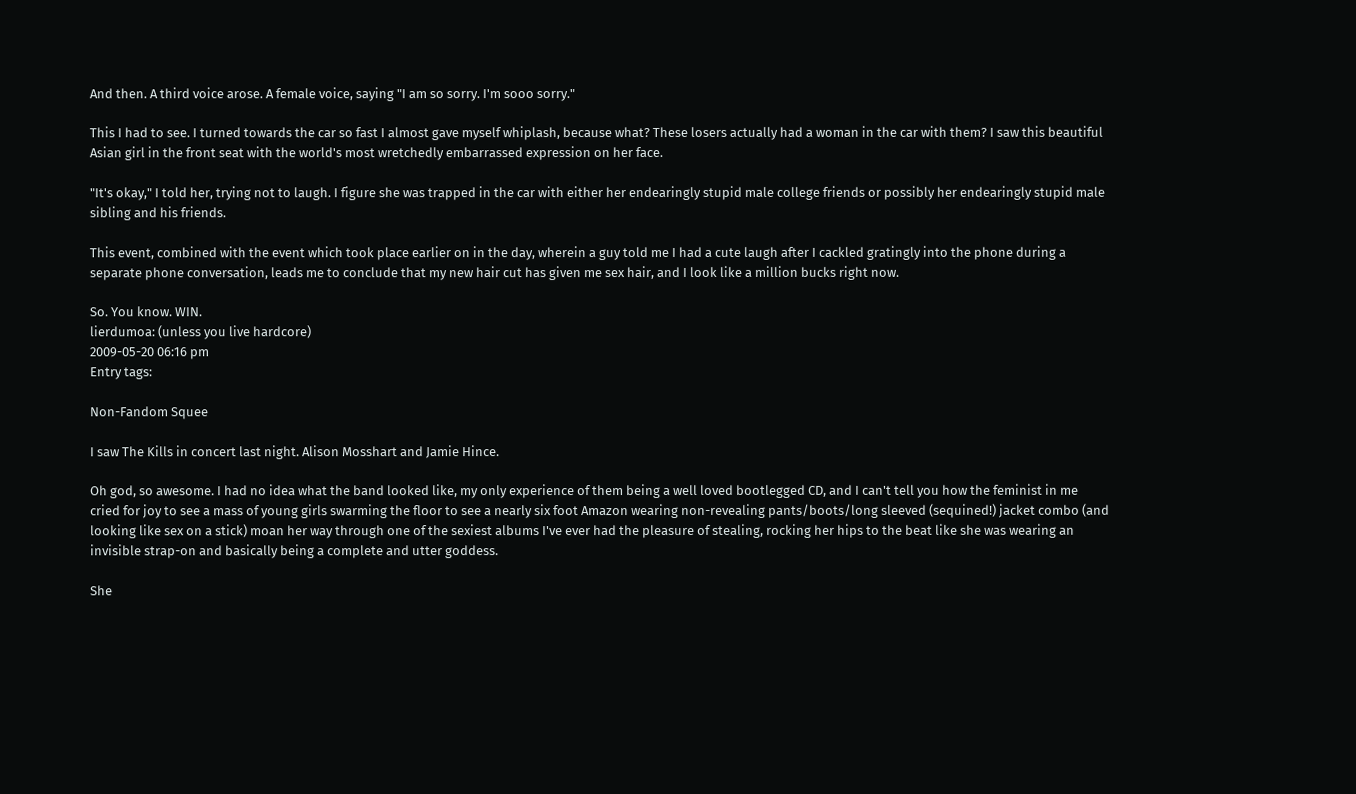And then. A third voice arose. A female voice, saying "I am so sorry. I'm sooo sorry."

This I had to see. I turned towards the car so fast I almost gave myself whiplash, because what? These losers actually had a woman in the car with them? I saw this beautiful Asian girl in the front seat with the world's most wretchedly embarrassed expression on her face.

"It's okay," I told her, trying not to laugh. I figure she was trapped in the car with either her endearingly stupid male college friends or possibly her endearingly stupid male sibling and his friends.

This event, combined with the event which took place earlier on in the day, wherein a guy told me I had a cute laugh after I cackled gratingly into the phone during a separate phone conversation, leads me to conclude that my new hair cut has given me sex hair, and I look like a million bucks right now.

So. You know. WIN.
lierdumoa: (unless you live hardcore)
2009-05-20 06:16 pm
Entry tags:

Non-Fandom Squee

I saw The Kills in concert last night. Alison Mosshart and Jamie Hince.

Oh god, so awesome. I had no idea what the band looked like, my only experience of them being a well loved bootlegged CD, and I can't tell you how the feminist in me cried for joy to see a mass of young girls swarming the floor to see a nearly six foot Amazon wearing non-revealing pants/boots/long sleeved (sequined!) jacket combo (and looking like sex on a stick) moan her way through one of the sexiest albums I've ever had the pleasure of stealing, rocking her hips to the beat like she was wearing an invisible strap-on and basically being a complete and utter goddess.

She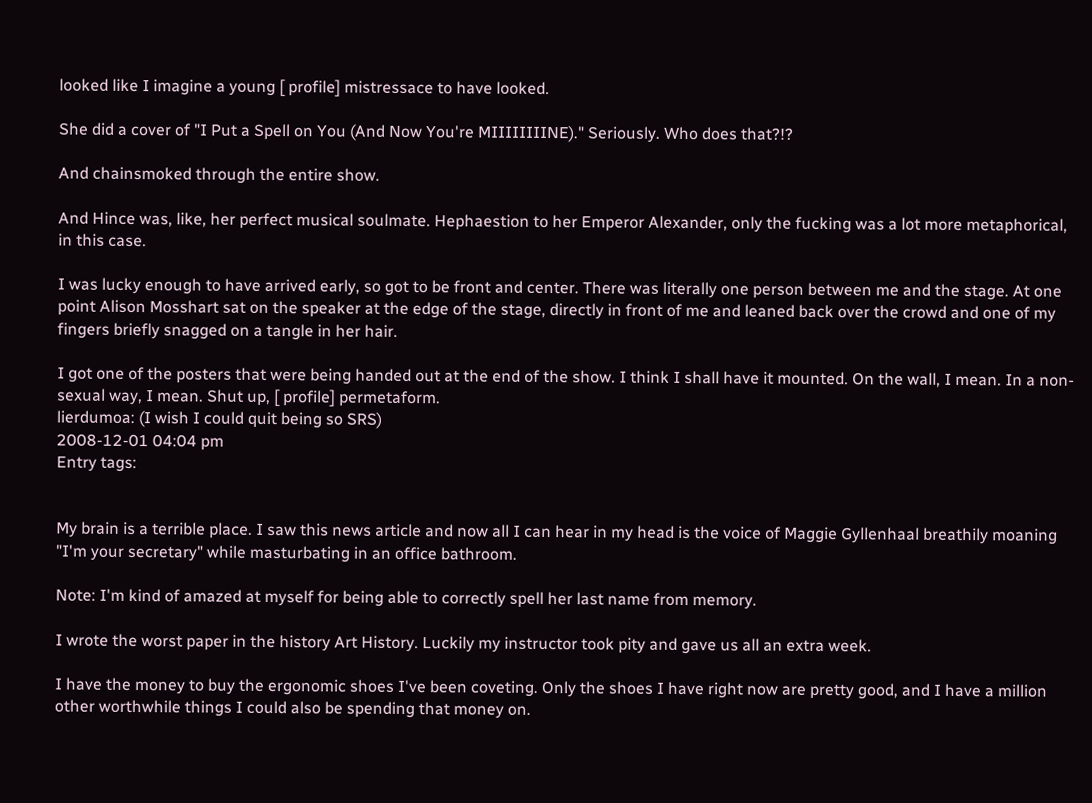looked like I imagine a young [ profile] mistressace to have looked.

She did a cover of "I Put a Spell on You (And Now You're MIIIIIIIINE)." Seriously. Who does that?!?

And chainsmoked through the entire show.

And Hince was, like, her perfect musical soulmate. Hephaestion to her Emperor Alexander, only the fucking was a lot more metaphorical, in this case.

I was lucky enough to have arrived early, so got to be front and center. There was literally one person between me and the stage. At one point Alison Mosshart sat on the speaker at the edge of the stage, directly in front of me and leaned back over the crowd and one of my fingers briefly snagged on a tangle in her hair.

I got one of the posters that were being handed out at the end of the show. I think I shall have it mounted. On the wall, I mean. In a non-sexual way, I mean. Shut up, [ profile] permetaform.
lierdumoa: (I wish I could quit being so SRS)
2008-12-01 04:04 pm
Entry tags:


My brain is a terrible place. I saw this news article and now all I can hear in my head is the voice of Maggie Gyllenhaal breathily moaning "I'm your secretary" while masturbating in an office bathroom.

Note: I'm kind of amazed at myself for being able to correctly spell her last name from memory.

I wrote the worst paper in the history Art History. Luckily my instructor took pity and gave us all an extra week.

I have the money to buy the ergonomic shoes I've been coveting. Only the shoes I have right now are pretty good, and I have a million other worthwhile things I could also be spending that money on.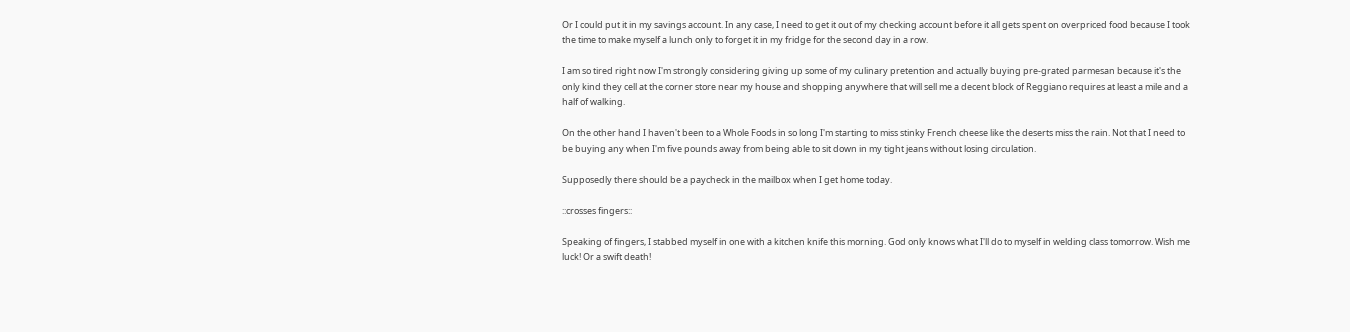Or I could put it in my savings account. In any case, I need to get it out of my checking account before it all gets spent on overpriced food because I took the time to make myself a lunch only to forget it in my fridge for the second day in a row.

I am so tired right now I'm strongly considering giving up some of my culinary pretention and actually buying pre-grated parmesan because it's the only kind they cell at the corner store near my house and shopping anywhere that will sell me a decent block of Reggiano requires at least a mile and a half of walking.

On the other hand I haven't been to a Whole Foods in so long I'm starting to miss stinky French cheese like the deserts miss the rain. Not that I need to be buying any when I'm five pounds away from being able to sit down in my tight jeans without losing circulation.

Supposedly there should be a paycheck in the mailbox when I get home today.

::crosses fingers::

Speaking of fingers, I stabbed myself in one with a kitchen knife this morning. God only knows what I'll do to myself in welding class tomorrow. Wish me luck! Or a swift death!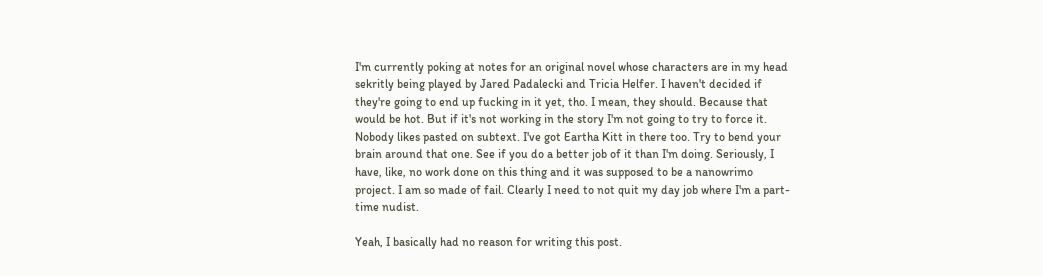I'm currently poking at notes for an original novel whose characters are in my head sekritly being played by Jared Padalecki and Tricia Helfer. I haven't decided if they're going to end up fucking in it yet, tho. I mean, they should. Because that would be hot. But if it's not working in the story I'm not going to try to force it. Nobody likes pasted on subtext. I've got Eartha Kitt in there too. Try to bend your brain around that one. See if you do a better job of it than I'm doing. Seriously, I have, like, no work done on this thing and it was supposed to be a nanowrimo project. I am so made of fail. Clearly I need to not quit my day job where I'm a part-time nudist.

Yeah, I basically had no reason for writing this post.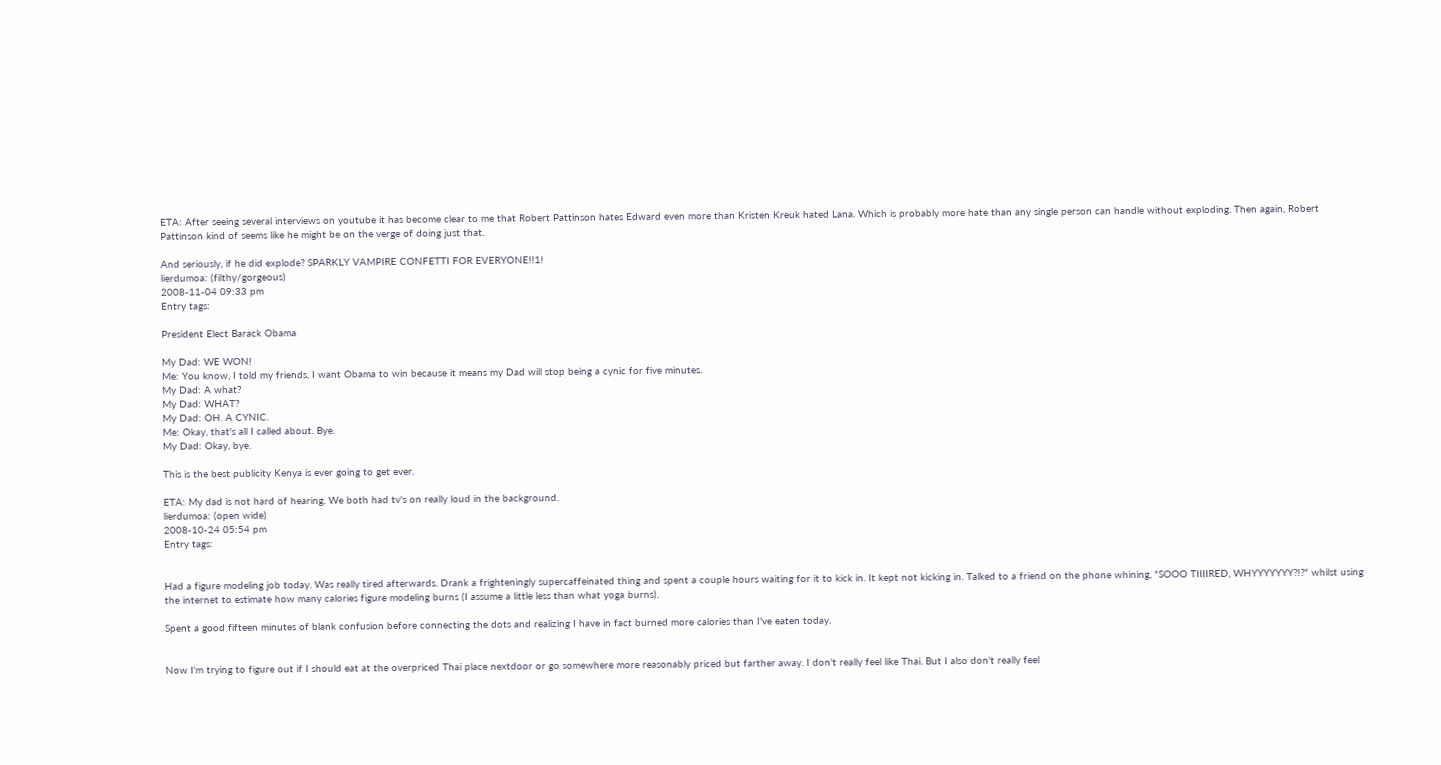ETA: After seeing several interviews on youtube it has become clear to me that Robert Pattinson hates Edward even more than Kristen Kreuk hated Lana. Which is probably more hate than any single person can handle without exploding. Then again, Robert Pattinson kind of seems like he might be on the verge of doing just that.

And seriously, if he did explode? SPARKLY VAMPIRE CONFETTI FOR EVERYONE!!1!
lierdumoa: (filthy/gorgeous)
2008-11-04 09:33 pm
Entry tags:

President Elect Barack Obama

My Dad: WE WON!
Me: You know, I told my friends, I want Obama to win because it means my Dad will stop being a cynic for five minutes.
My Dad: A what?
My Dad: WHAT?
My Dad: OH. A CYNIC.
Me: Okay, that's all I called about. Bye.
My Dad: Okay, bye.

This is the best publicity Kenya is ever going to get ever.

ETA: My dad is not hard of hearing. We both had tv's on really loud in the background.
lierdumoa: (open wide)
2008-10-24 05:54 pm
Entry tags:


Had a figure modeling job today. Was really tired afterwards. Drank a frighteningly supercaffeinated thing and spent a couple hours waiting for it to kick in. It kept not kicking in. Talked to a friend on the phone whining, "SOOO TIIIIRED, WHYYYYYYY?!?" whilst using the internet to estimate how many calories figure modeling burns (I assume a little less than what yoga burns).

Spent a good fifteen minutes of blank confusion before connecting the dots and realizing I have in fact burned more calories than I've eaten today.


Now I'm trying to figure out if I should eat at the overpriced Thai place nextdoor or go somewhere more reasonably priced but farther away. I don't really feel like Thai. But I also don't really feel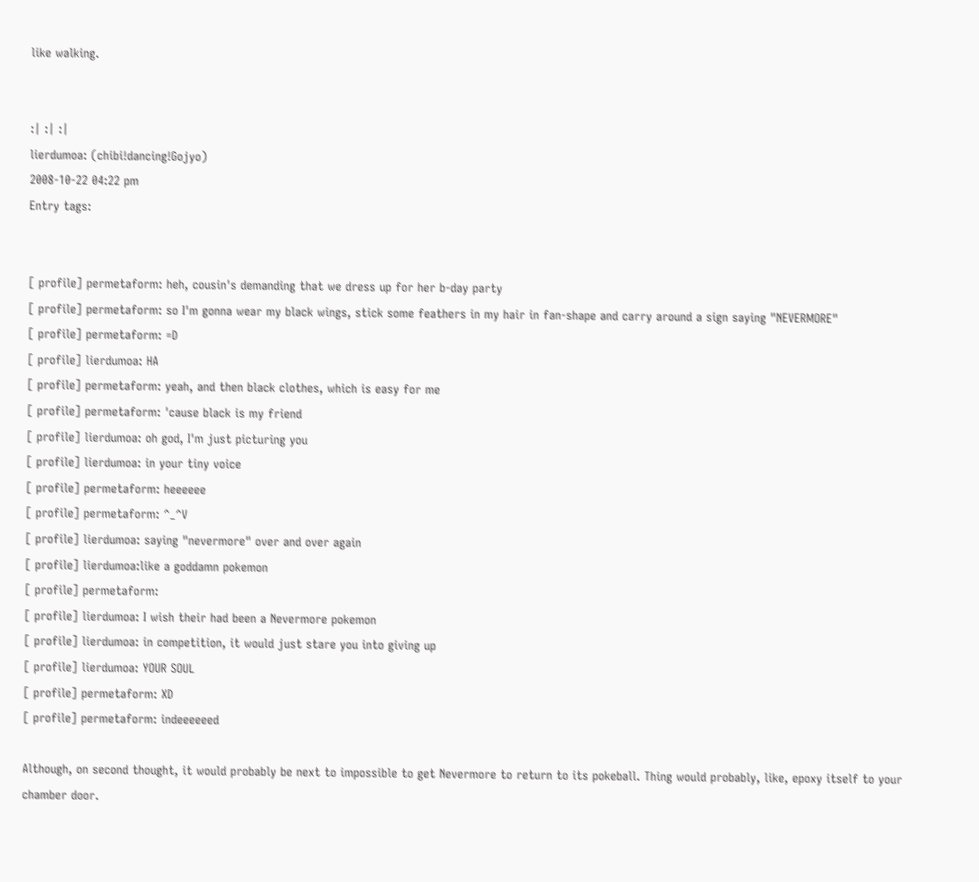like walking.


:| :| :|
lierdumoa: (chibi!dancing!Gojyo)
2008-10-22 04:22 pm
Entry tags:


[ profile] permetaform: heh, cousin's demanding that we dress up for her b-day party
[ profile] permetaform: so I'm gonna wear my black wings, stick some feathers in my hair in fan-shape and carry around a sign saying "NEVERMORE"
[ profile] permetaform: =D
[ profile] lierdumoa: HA
[ profile] permetaform: yeah, and then black clothes, which is easy for me
[ profile] permetaform: 'cause black is my friend
[ profile] lierdumoa: oh god, I'm just picturing you
[ profile] lierdumoa: in your tiny voice
[ profile] permetaform: heeeeee
[ profile] permetaform: ^_^V
[ profile] lierdumoa: saying "nevermore" over and over again
[ profile] lierdumoa:like a goddamn pokemon
[ profile] permetaform:
[ profile] lierdumoa: I wish their had been a Nevermore pokemon
[ profile] lierdumoa: in competition, it would just stare you into giving up
[ profile] lierdumoa: YOUR SOUL
[ profile] permetaform: XD
[ profile] permetaform: indeeeeeed

Although, on second thought, it would probably be next to impossible to get Nevermore to return to its pokeball. Thing would probably, like, epoxy itself to your chamber door.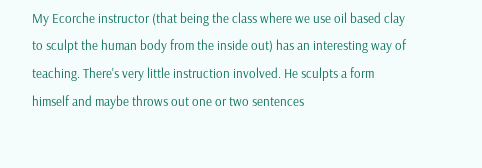My Ecorche instructor (that being the class where we use oil based clay to sculpt the human body from the inside out) has an interesting way of teaching. There's very little instruction involved. He sculpts a form himself and maybe throws out one or two sentences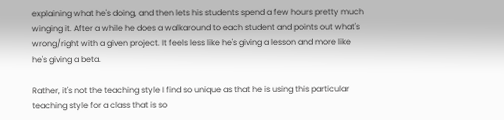explaining what he's doing, and then lets his students spend a few hours pretty much winging it. After a while he does a walkaround to each student and points out what's wrong/right with a given project. It feels less like he's giving a lesson and more like he's giving a beta.

Rather, it's not the teaching style I find so unique as that he is using this particular teaching style for a class that is so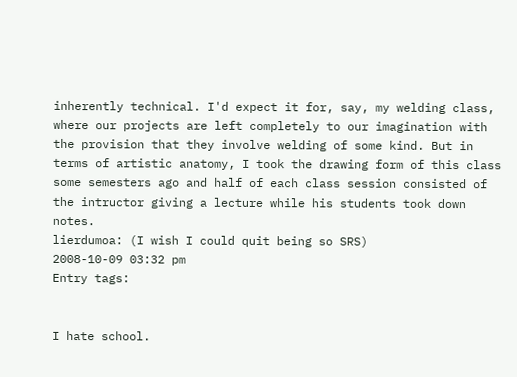inherently technical. I'd expect it for, say, my welding class, where our projects are left completely to our imagination with the provision that they involve welding of some kind. But in terms of artistic anatomy, I took the drawing form of this class some semesters ago and half of each class session consisted of the intructor giving a lecture while his students took down notes.
lierdumoa: (I wish I could quit being so SRS)
2008-10-09 03:32 pm
Entry tags:


I hate school.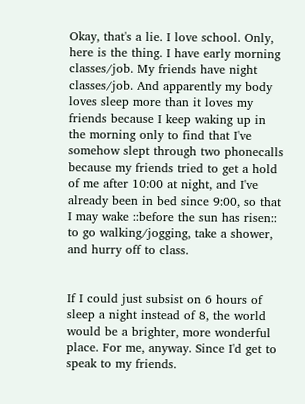Okay, that's a lie. I love school. Only, here is the thing. I have early morning classes/job. My friends have night classes/job. And apparently my body loves sleep more than it loves my friends because I keep waking up in the morning only to find that I've somehow slept through two phonecalls because my friends tried to get a hold of me after 10:00 at night, and I've already been in bed since 9:00, so that I may wake ::before the sun has risen:: to go walking/jogging, take a shower, and hurry off to class.


If I could just subsist on 6 hours of sleep a night instead of 8, the world would be a brighter, more wonderful place. For me, anyway. Since I'd get to speak to my friends.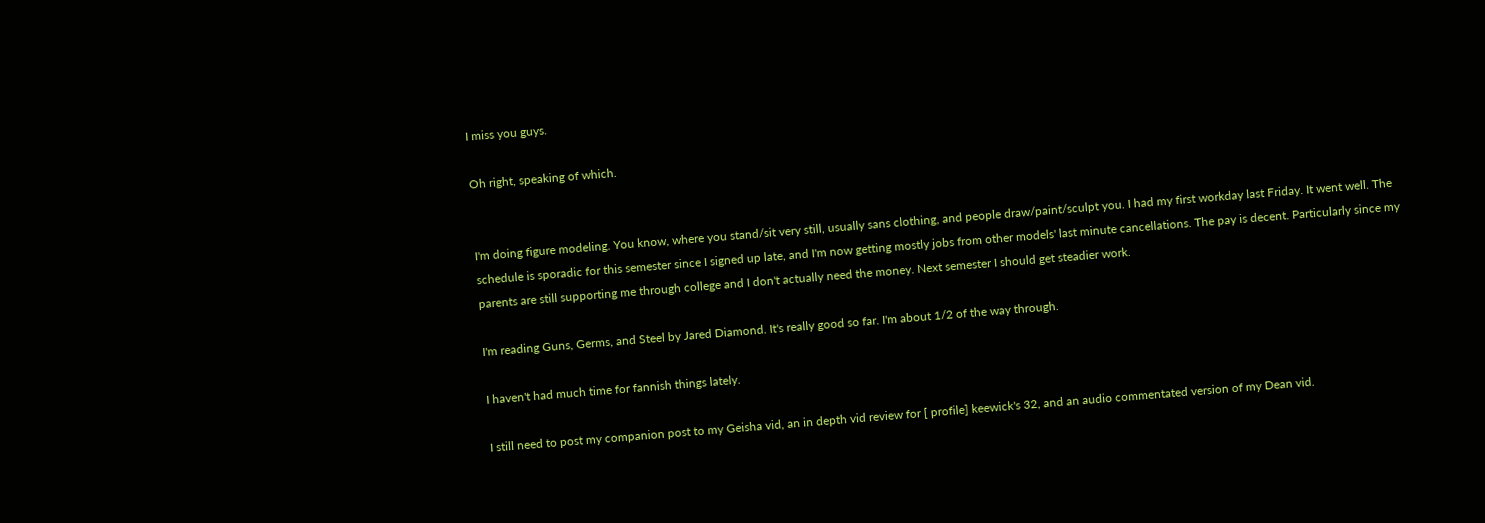I miss you guys.

Oh right, speaking of which.


I'm doing figure modeling. You know, where you stand/sit very still, usually sans clothing, and people draw/paint/sculpt you. I had my first workday last Friday. It went well. The schedule is sporadic for this semester since I signed up late, and I'm now getting mostly jobs from other models' last minute cancellations. The pay is decent. Particularly since my parents are still supporting me through college and I don't actually need the money. Next semester I should get steadier work.

I'm reading Guns, Germs, and Steel by Jared Diamond. It's really good so far. I'm about 1/2 of the way through.

I haven't had much time for fannish things lately.

I still need to post my companion post to my Geisha vid, an in depth vid review for [ profile] keewick's 32, and an audio commentated version of my Dean vid.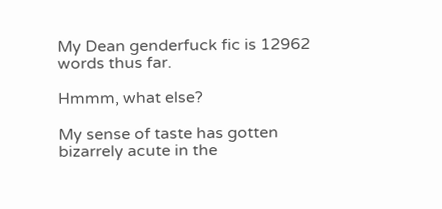My Dean genderfuck fic is 12962 words thus far.

Hmmm, what else?

My sense of taste has gotten bizarrely acute in the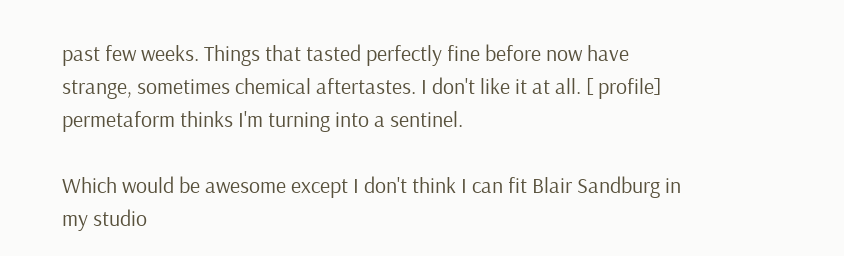past few weeks. Things that tasted perfectly fine before now have strange, sometimes chemical aftertastes. I don't like it at all. [ profile] permetaform thinks I'm turning into a sentinel.

Which would be awesome except I don't think I can fit Blair Sandburg in my studio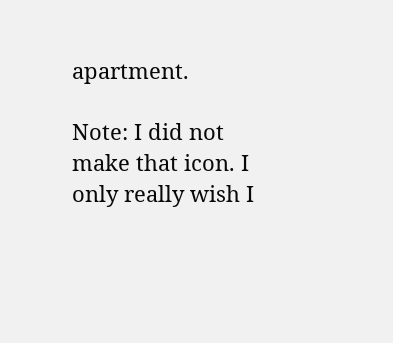apartment.

Note: I did not make that icon. I only really wish I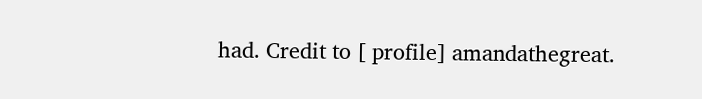had. Credit to [ profile] amandathegreat.